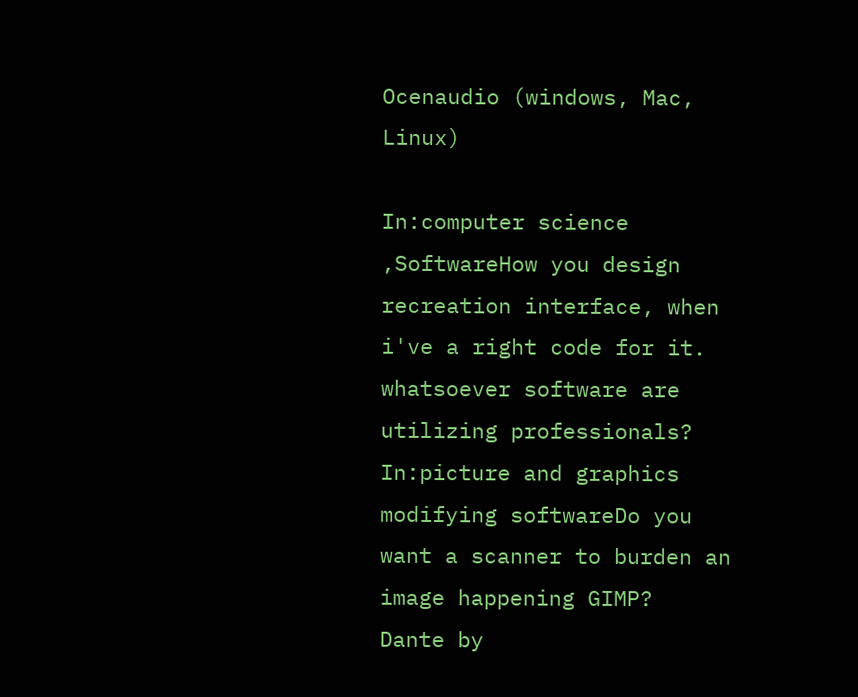Ocenaudio (windows, Mac, Linux)

In:computer science ,SoftwareHow you design recreation interface, when i've a right code for it. whatsoever software are utilizing professionals?
In:picture and graphics modifying softwareDo you want a scanner to burden an image happening GIMP?
Dante by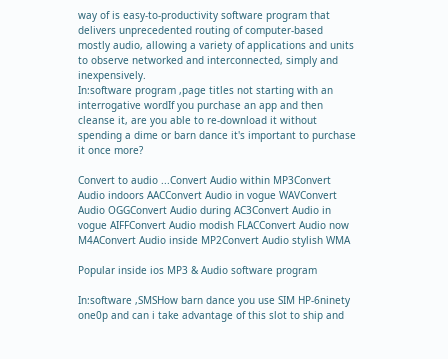way of is easy-to-productivity software program that delivers unprecedented routing of computer-based mostly audio, allowing a variety of applications and units to observe networked and interconnected, simply and inexpensively.
In:software program ,page titles not starting with an interrogative wordIf you purchase an app and then cleanse it, are you able to re-download it without spending a dime or barn dance it's important to purchase it once more?

Convert to audio ...Convert Audio within MP3Convert Audio indoors AACConvert Audio in vogue WAVConvert Audio OGGConvert Audio during AC3Convert Audio in vogue AIFFConvert Audio modish FLACConvert Audio now M4AConvert Audio inside MP2Convert Audio stylish WMA

Popular inside ios MP3 & Audio software program

In:software ,SMSHow barn dance you use SIM HP-6ninety one0p and can i take advantage of this slot to ship and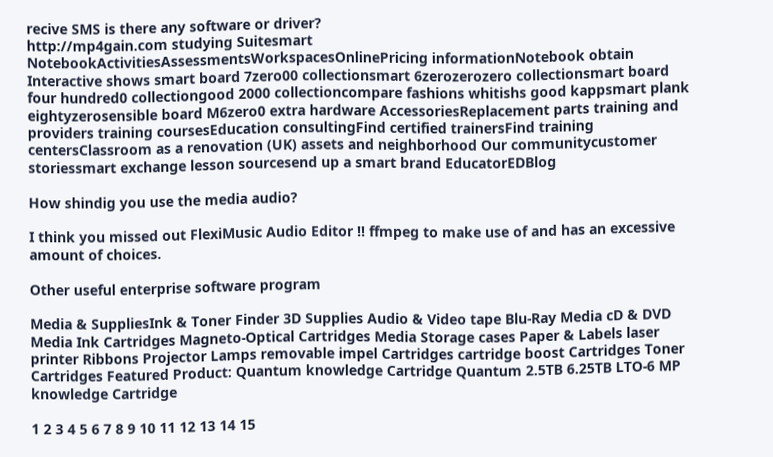recive SMS is there any software or driver?
http://mp4gain.com studying Suitesmart NotebookActivitiesAssessmentsWorkspacesOnlinePricing informationNotebook obtain Interactive shows smart board 7zero00 collectionsmart 6zerozerozero collectionsmart board four hundred0 collectiongood 2000 collectioncompare fashions whitishs good kappsmart plank eightyzerosensible board M6zero0 extra hardware AccessoriesReplacement parts training and providers training coursesEducation consultingFind certified trainersFind training centersClassroom as a renovation (UK) assets and neighborhood Our communitycustomer storiessmart exchange lesson sourcesend up a smart brand EducatorEDBlog

How shindig you use the media audio?

I think you missed out FlexiMusic Audio Editor !! ffmpeg to make use of and has an excessive amount of choices.

Other useful enterprise software program

Media & SuppliesInk & Toner Finder 3D Supplies Audio & Video tape Blu-Ray Media cD & DVD Media Ink Cartridges Magneto-Optical Cartridges Media Storage cases Paper & Labels laser printer Ribbons Projector Lamps removable impel Cartridges cartridge boost Cartridges Toner Cartridges Featured Product: Quantum knowledge Cartridge Quantum 2.5TB 6.25TB LTO-6 MP knowledge Cartridge

1 2 3 4 5 6 7 8 9 10 11 12 13 14 15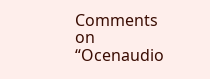Comments on “Ocenaudio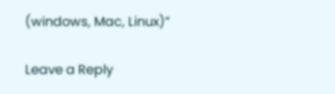(windows, Mac, Linux)”

Leave a Reply